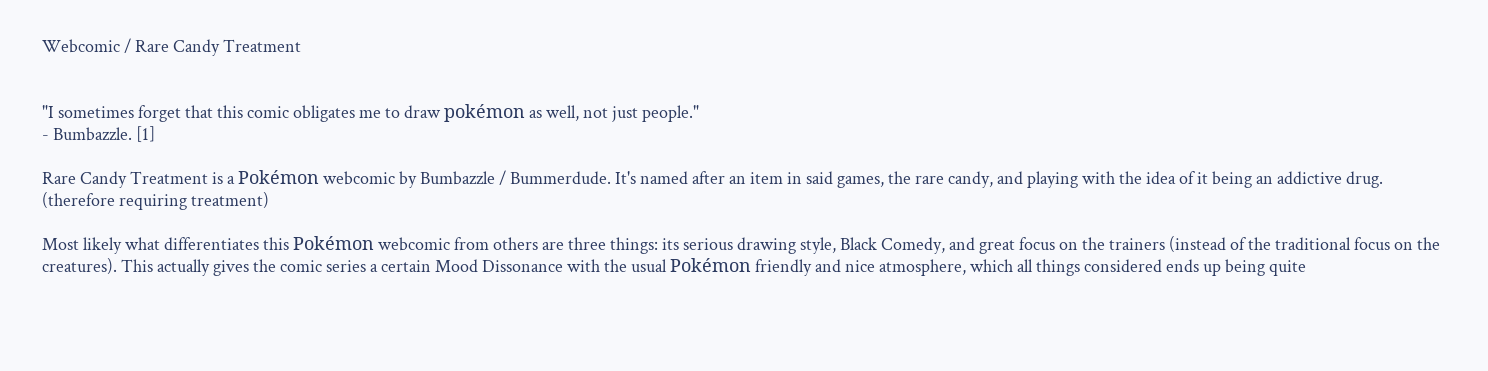Webcomic / Rare Candy Treatment


"I sometimes forget that this comic obligates me to draw pokémon as well, not just people."
- Bumbazzle. [1]

Rare Candy Treatment is a Pokémon webcomic by Bumbazzle / Bummerdude. It's named after an item in said games, the rare candy, and playing with the idea of it being an addictive drug. (therefore requiring treatment)

Most likely what differentiates this Pokémon webcomic from others are three things: its serious drawing style, Black Comedy, and great focus on the trainers (instead of the traditional focus on the creatures). This actually gives the comic series a certain Mood Dissonance with the usual Pokémon friendly and nice atmosphere, which all things considered ends up being quite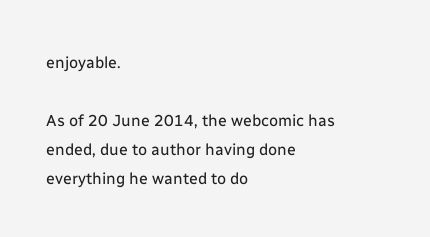enjoyable.

As of 20 June 2014, the webcomic has ended, due to author having done everything he wanted to do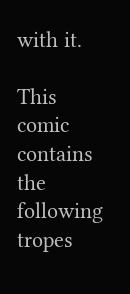with it.

This comic contains the following tropes